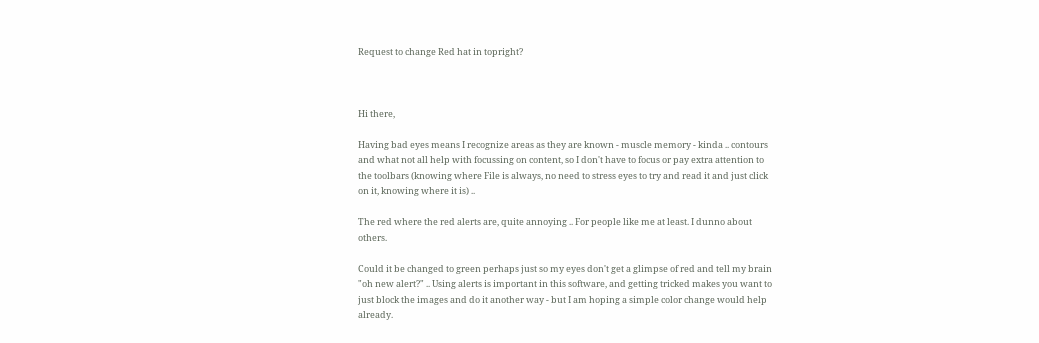Request to change Red hat in topright?



Hi there,

Having bad eyes means I recognize areas as they are known - muscle memory - kinda .. contours and what not all help with focussing on content, so I don't have to focus or pay extra attention to the toolbars (knowing where File is always, no need to stress eyes to try and read it and just click on it, knowing where it is) ..

The red where the red alerts are, quite annoying .. For people like me at least. I dunno about others.

Could it be changed to green perhaps just so my eyes don't get a glimpse of red and tell my brain "oh new alert?" .. Using alerts is important in this software, and getting tricked makes you want to just block the images and do it another way - but I am hoping a simple color change would help already.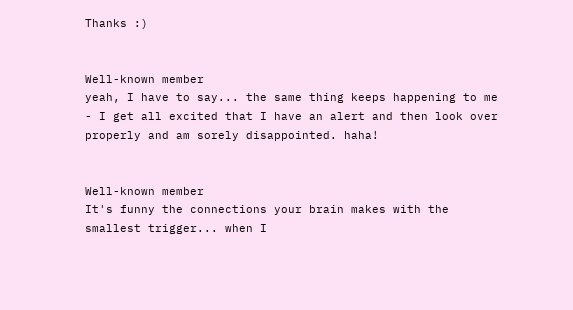Thanks :)


Well-known member
yeah, I have to say... the same thing keeps happening to me - I get all excited that I have an alert and then look over properly and am sorely disappointed. haha!


Well-known member
It's funny the connections your brain makes with the smallest trigger... when I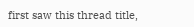first saw this thread title,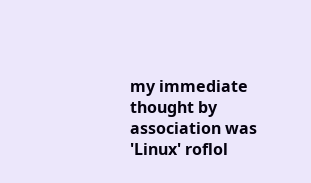my immediate thought by association was 'Linux' roflol